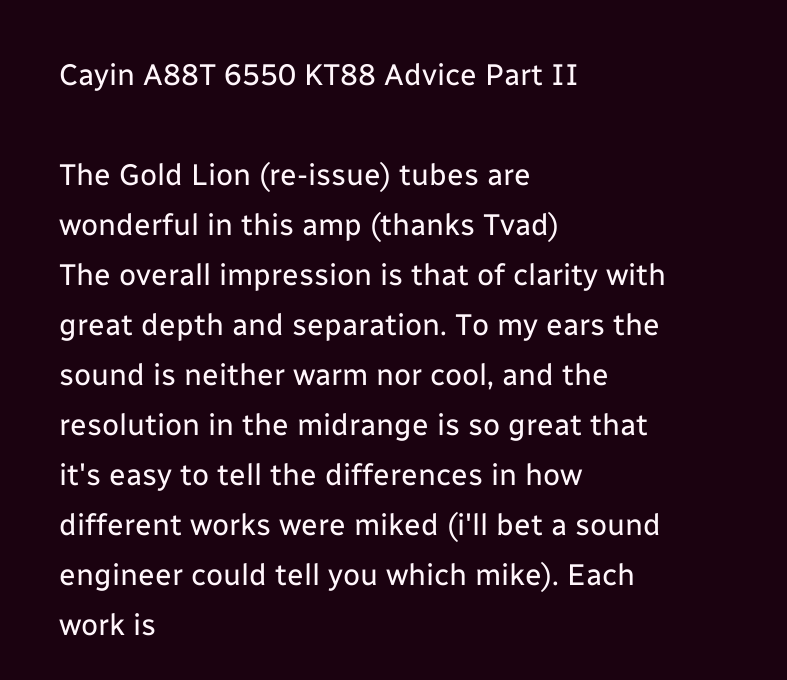Cayin A88T 6550 KT88 Advice Part II

The Gold Lion (re-issue) tubes are wonderful in this amp (thanks Tvad)
The overall impression is that of clarity with great depth and separation. To my ears the sound is neither warm nor cool, and the resolution in the midrange is so great that it's easy to tell the differences in how different works were miked (i'll bet a sound engineer could tell you which mike). Each work is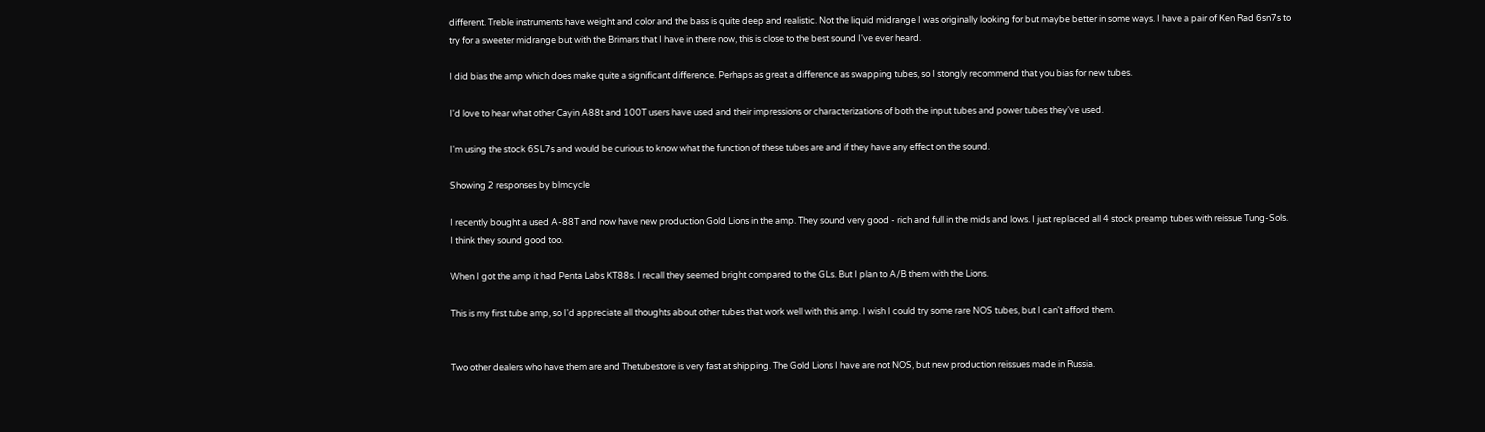different. Treble instruments have weight and color and the bass is quite deep and realistic. Not the liquid midrange I was originally looking for but maybe better in some ways. I have a pair of Ken Rad 6sn7s to try for a sweeter midrange but with the Brimars that I have in there now, this is close to the best sound I've ever heard.

I did bias the amp which does make quite a significant difference. Perhaps as great a difference as swapping tubes, so I stongly recommend that you bias for new tubes.

I'd love to hear what other Cayin A88t and 100T users have used and their impressions or characterizations of both the input tubes and power tubes they've used.

I'm using the stock 6SL7s and would be curious to know what the function of these tubes are and if they have any effect on the sound.

Showing 2 responses by blmcycle

I recently bought a used A-88T and now have new production Gold Lions in the amp. They sound very good - rich and full in the mids and lows. I just replaced all 4 stock preamp tubes with reissue Tung-Sols. I think they sound good too.

When I got the amp it had Penta Labs KT88s. I recall they seemed bright compared to the GLs. But I plan to A/B them with the Lions.

This is my first tube amp, so I'd appreciate all thoughts about other tubes that work well with this amp. I wish I could try some rare NOS tubes, but I can't afford them.


Two other dealers who have them are and Thetubestore is very fast at shipping. The Gold Lions I have are not NOS, but new production reissues made in Russia.